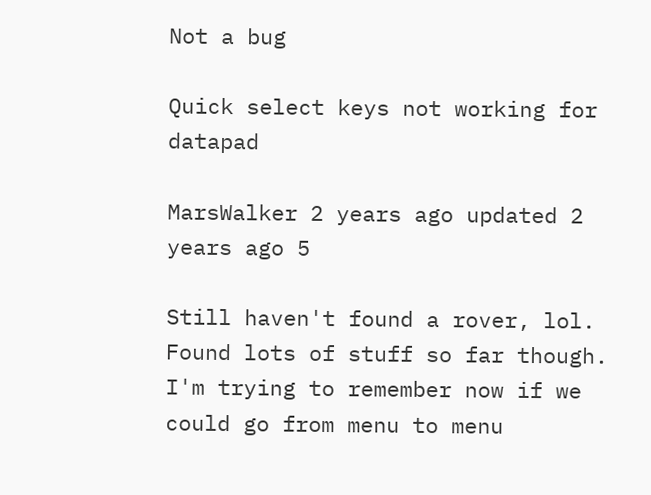Not a bug

Quick select keys not working for datapad

MarsWalker 2 years ago updated 2 years ago 5

Still haven't found a rover, lol. Found lots of stuff so far though. I'm trying to remember now if we could go from menu to menu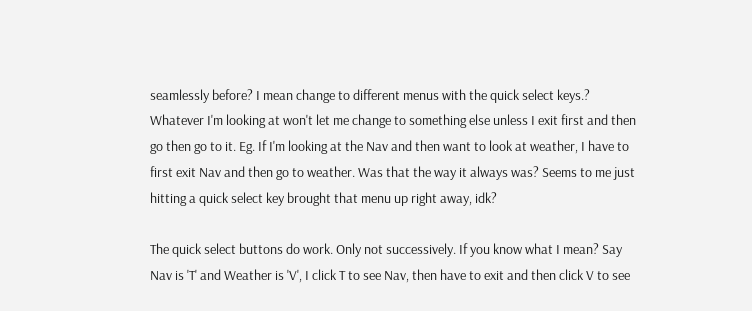seamlessly before? I mean change to different menus with the quick select keys.? Whatever I'm looking at won't let me change to something else unless I exit first and then go then go to it. Eg. If I'm looking at the Nav and then want to look at weather, I have to first exit Nav and then go to weather. Was that the way it always was? Seems to me just hitting a quick select key brought that menu up right away, idk?

The quick select buttons do work. Only not successively. If you know what I mean? Say Nav is 'T' and Weather is 'V', I click T to see Nav, then have to exit and then click V to see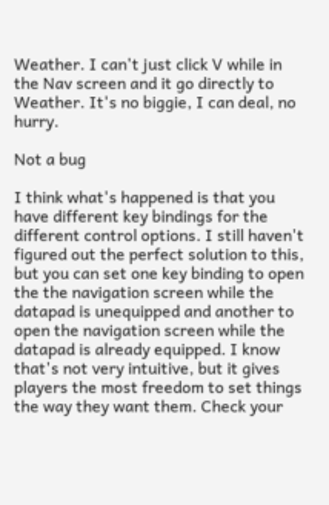Weather. I can't just click V while in the Nav screen and it go directly to Weather. It's no biggie, I can deal, no hurry.

Not a bug

I think what's happened is that you have different key bindings for the different control options. I still haven't figured out the perfect solution to this, but you can set one key binding to open the the navigation screen while the datapad is unequipped and another to open the navigation screen while the datapad is already equipped. I know that's not very intuitive, but it gives players the most freedom to set things the way they want them. Check your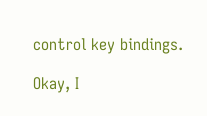control key bindings.

Okay, I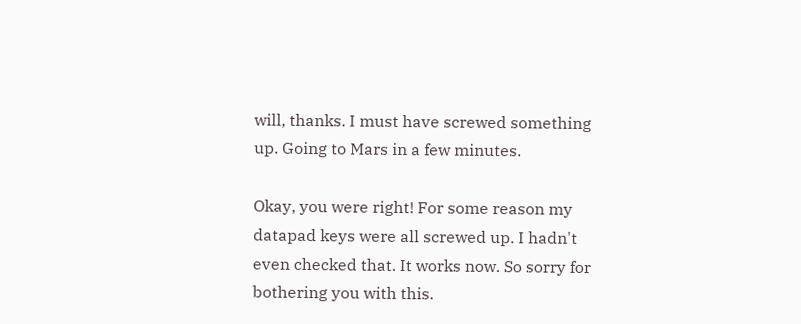will, thanks. I must have screwed something up. Going to Mars in a few minutes.

Okay, you were right! For some reason my datapad keys were all screwed up. I hadn't even checked that. It works now. So sorry for bothering you with this.